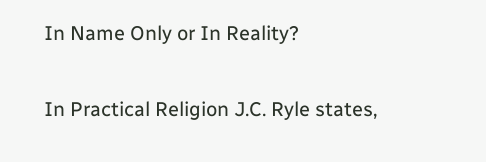In Name Only or In Reality?

In Practical Religion J.C. Ryle states,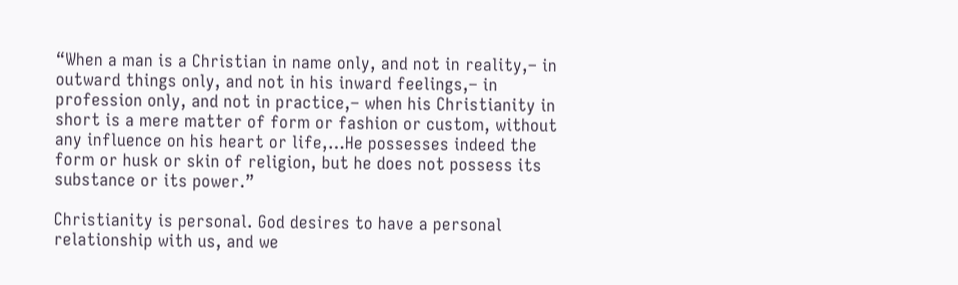“When a man is a Christian in name only, and not in reality,– in outward things only, and not in his inward feelings,– in profession only, and not in practice,– when his Christianity in short is a mere matter of form or fashion or custom, without any influence on his heart or life,…He possesses indeed the form or husk or skin of religion, but he does not possess its substance or its power.”

Christianity is personal. God desires to have a personal relationship with us, and we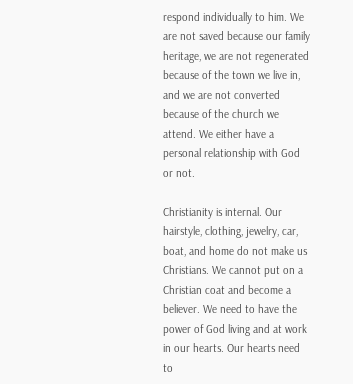respond individually to him. We are not saved because our family heritage, we are not regenerated because of the town we live in, and we are not converted because of the church we attend. We either have a personal relationship with God or not.

Christianity is internal. Our hairstyle, clothing, jewelry, car, boat, and home do not make us Christians. We cannot put on a Christian coat and become a believer. We need to have the power of God living and at work in our hearts. Our hearts need to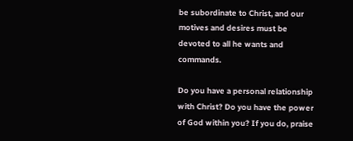be subordinate to Christ, and our motives and desires must be devoted to all he wants and commands.

Do you have a personal relationship with Christ? Do you have the power of God within you? If you do, praise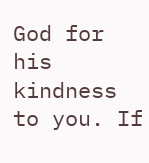God for his kindness to you. If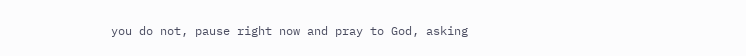you do not, pause right now and pray to God, asking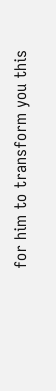for him to transform you this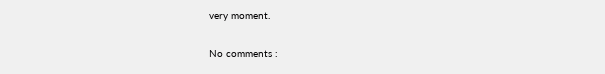very moment.

No comments :